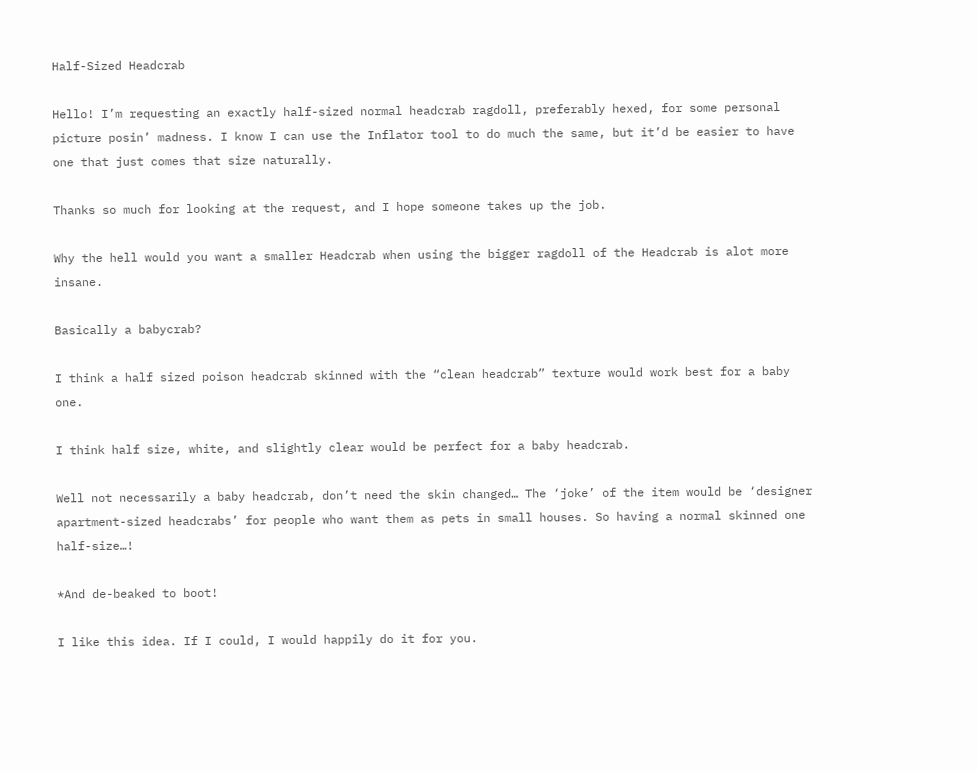Half-Sized Headcrab

Hello! I’m requesting an exactly half-sized normal headcrab ragdoll, preferably hexed, for some personal picture posin’ madness. I know I can use the Inflator tool to do much the same, but it’d be easier to have one that just comes that size naturally.

Thanks so much for looking at the request, and I hope someone takes up the job.

Why the hell would you want a smaller Headcrab when using the bigger ragdoll of the Headcrab is alot more insane.

Basically a babycrab?

I think a half sized poison headcrab skinned with the “clean headcrab” texture would work best for a baby one.

I think half size, white, and slightly clear would be perfect for a baby headcrab.

Well not necessarily a baby headcrab, don’t need the skin changed… The ‘joke’ of the item would be ‘designer apartment-sized headcrabs’ for people who want them as pets in small houses. So having a normal skinned one half-size…!

*And de-beaked to boot!

I like this idea. If I could, I would happily do it for you.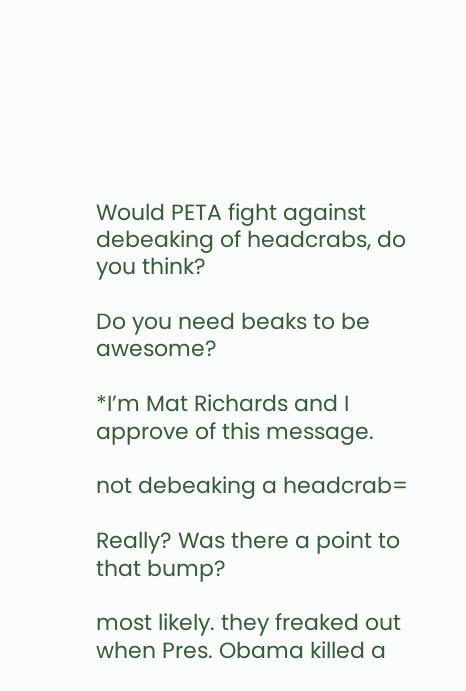Would PETA fight against debeaking of headcrabs, do you think?

Do you need beaks to be awesome?

*I’m Mat Richards and I approve of this message.

not debeaking a headcrab=

Really? Was there a point to that bump?

most likely. they freaked out when Pres. Obama killed a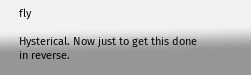fly

Hysterical. Now just to get this done in reverse.